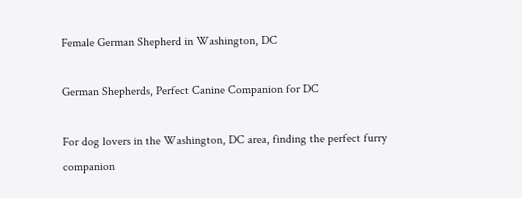Female German Shepherd in Washington, DC

German Shepherds, Perfect Canine Companion for DC

For dog lovers in the Washington, DC area, finding the perfect furry companion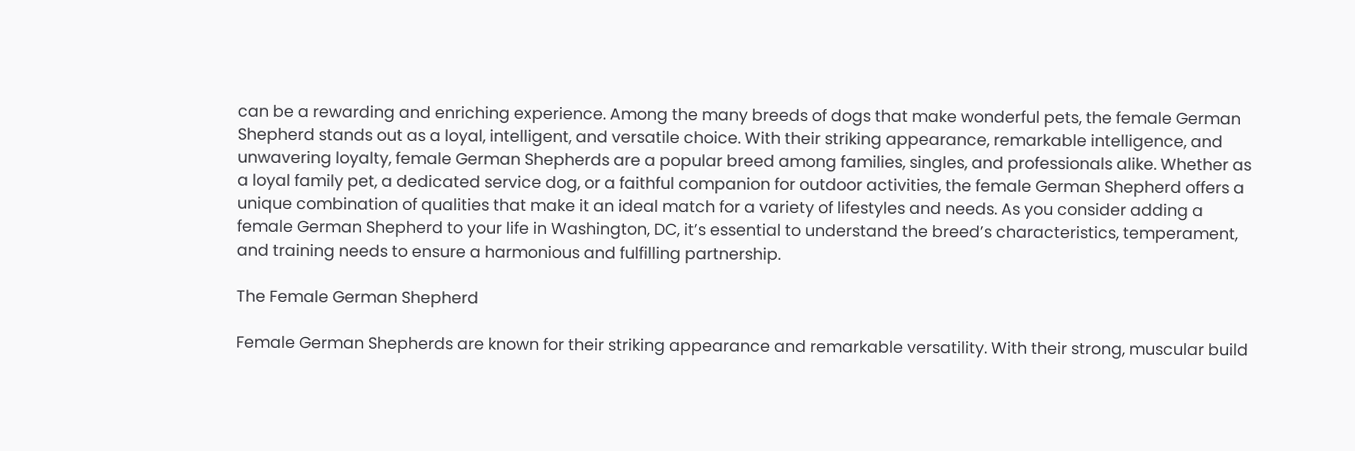can be a rewarding and enriching experience. Among the many breeds of dogs that make wonderful pets, the female German Shepherd stands out as a loyal, intelligent, and versatile choice. With their striking appearance, remarkable intelligence, and unwavering loyalty, female German Shepherds are a popular breed among families, singles, and professionals alike. Whether as a loyal family pet, a dedicated service dog, or a faithful companion for outdoor activities, the female German Shepherd offers a unique combination of qualities that make it an ideal match for a variety of lifestyles and needs. As you consider adding a female German Shepherd to your life in Washington, DC, it’s essential to understand the breed’s characteristics, temperament, and training needs to ensure a harmonious and fulfilling partnership.

The Female German Shepherd

Female German Shepherds are known for their striking appearance and remarkable versatility. With their strong, muscular build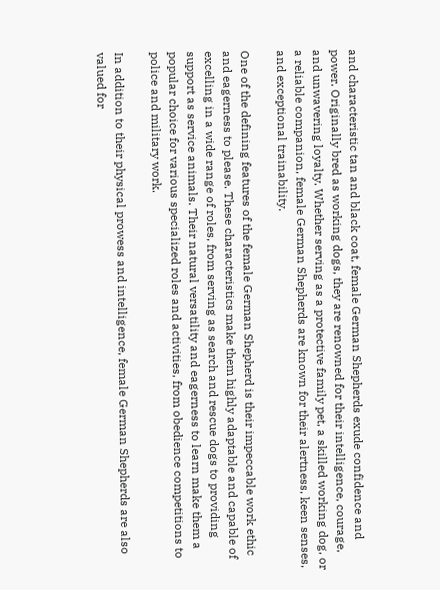and characteristic tan and black coat, female German Shepherds exude confidence and power. Originally bred as working dogs, they are renowned for their intelligence, courage, and unwavering loyalty. Whether serving as a protective family pet, a skilled working dog, or a reliable companion, female German Shepherds are known for their alertness, keen senses, and exceptional trainability.

One of the defining features of the female German Shepherd is their impeccable work ethic and eagerness to please. These characteristics make them highly adaptable and capable of excelling in a wide range of roles, from serving as search and rescue dogs to providing support as service animals. Their natural versatility and eagerness to learn make them a popular choice for various specialized roles and activities, from obedience competitions to police and military work.

In addition to their physical prowess and intelligence, female German Shepherds are also valued for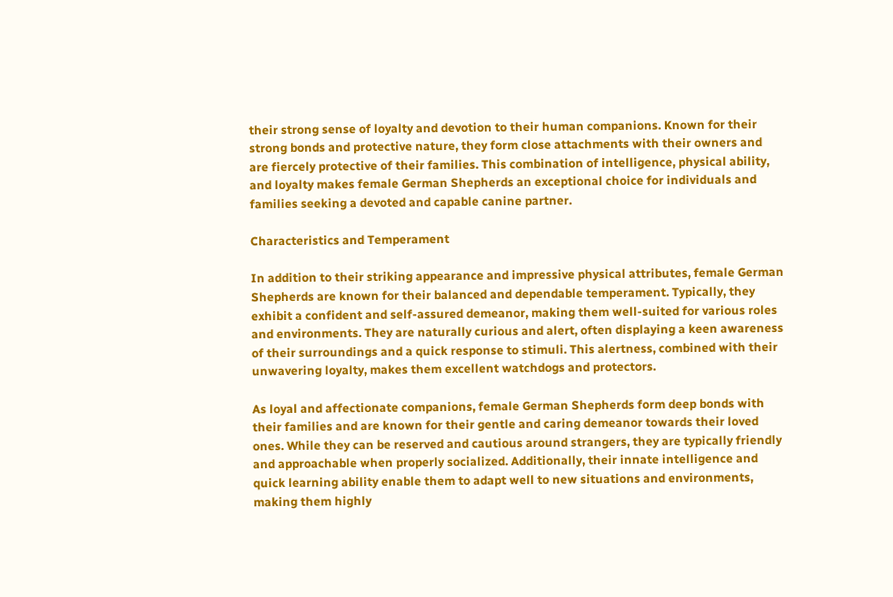their strong sense of loyalty and devotion to their human companions. Known for their strong bonds and protective nature, they form close attachments with their owners and are fiercely protective of their families. This combination of intelligence, physical ability, and loyalty makes female German Shepherds an exceptional choice for individuals and families seeking a devoted and capable canine partner.

Characteristics and Temperament

In addition to their striking appearance and impressive physical attributes, female German Shepherds are known for their balanced and dependable temperament. Typically, they exhibit a confident and self-assured demeanor, making them well-suited for various roles and environments. They are naturally curious and alert, often displaying a keen awareness of their surroundings and a quick response to stimuli. This alertness, combined with their unwavering loyalty, makes them excellent watchdogs and protectors.

As loyal and affectionate companions, female German Shepherds form deep bonds with their families and are known for their gentle and caring demeanor towards their loved ones. While they can be reserved and cautious around strangers, they are typically friendly and approachable when properly socialized. Additionally, their innate intelligence and quick learning ability enable them to adapt well to new situations and environments, making them highly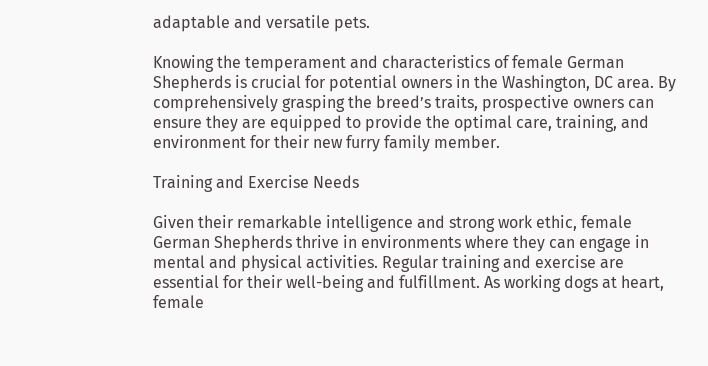adaptable and versatile pets.

Knowing the temperament and characteristics of female German Shepherds is crucial for potential owners in the Washington, DC area. By comprehensively grasping the breed’s traits, prospective owners can ensure they are equipped to provide the optimal care, training, and environment for their new furry family member.

Training and Exercise Needs

Given their remarkable intelligence and strong work ethic, female German Shepherds thrive in environments where they can engage in mental and physical activities. Regular training and exercise are essential for their well-being and fulfillment. As working dogs at heart, female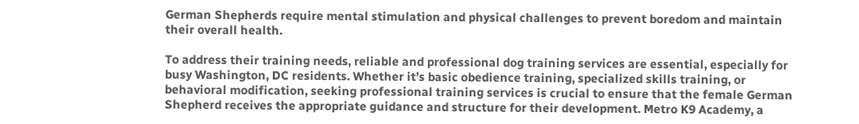German Shepherds require mental stimulation and physical challenges to prevent boredom and maintain their overall health.

To address their training needs, reliable and professional dog training services are essential, especially for busy Washington, DC residents. Whether it’s basic obedience training, specialized skills training, or behavioral modification, seeking professional training services is crucial to ensure that the female German Shepherd receives the appropriate guidance and structure for their development. Metro K9 Academy, a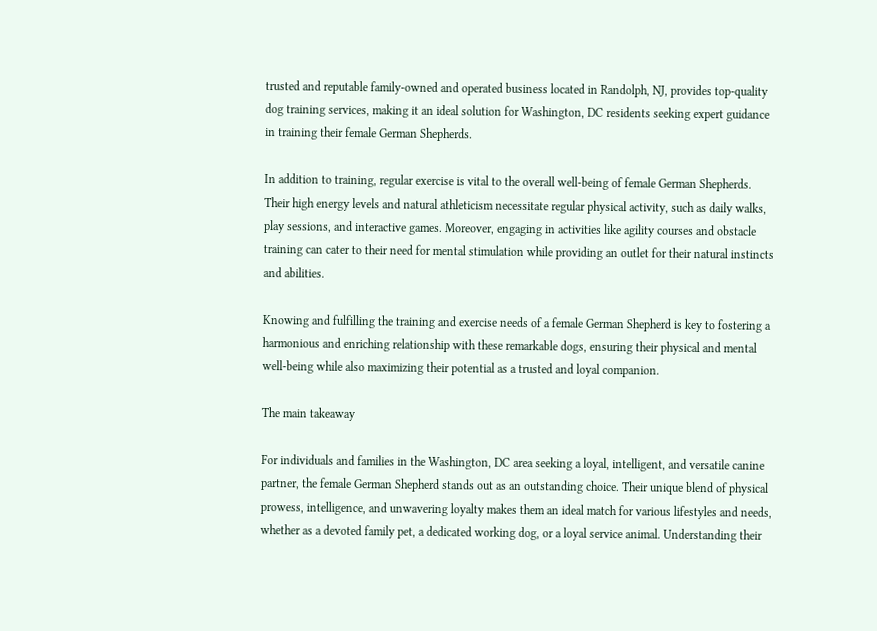trusted and reputable family-owned and operated business located in Randolph, NJ, provides top-quality dog training services, making it an ideal solution for Washington, DC residents seeking expert guidance in training their female German Shepherds.

In addition to training, regular exercise is vital to the overall well-being of female German Shepherds. Their high energy levels and natural athleticism necessitate regular physical activity, such as daily walks, play sessions, and interactive games. Moreover, engaging in activities like agility courses and obstacle training can cater to their need for mental stimulation while providing an outlet for their natural instincts and abilities.

Knowing and fulfilling the training and exercise needs of a female German Shepherd is key to fostering a harmonious and enriching relationship with these remarkable dogs, ensuring their physical and mental well-being while also maximizing their potential as a trusted and loyal companion.

The main takeaway

For individuals and families in the Washington, DC area seeking a loyal, intelligent, and versatile canine partner, the female German Shepherd stands out as an outstanding choice. Their unique blend of physical prowess, intelligence, and unwavering loyalty makes them an ideal match for various lifestyles and needs, whether as a devoted family pet, a dedicated working dog, or a loyal service animal. Understanding their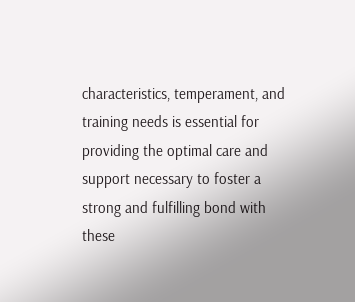characteristics, temperament, and training needs is essential for providing the optimal care and support necessary to foster a strong and fulfilling bond with these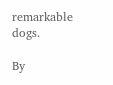remarkable dogs.

By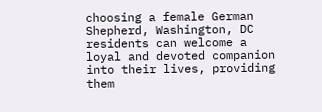choosing a female German Shepherd, Washington, DC residents can welcome a loyal and devoted companion into their lives, providing them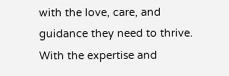with the love, care, and guidance they need to thrive. With the expertise and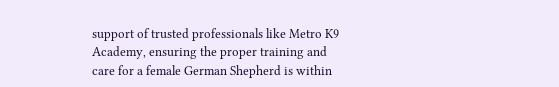support of trusted professionals like Metro K9 Academy, ensuring the proper training and care for a female German Shepherd is within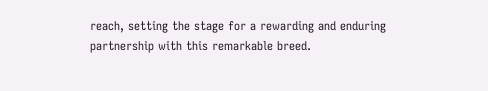reach, setting the stage for a rewarding and enduring partnership with this remarkable breed.